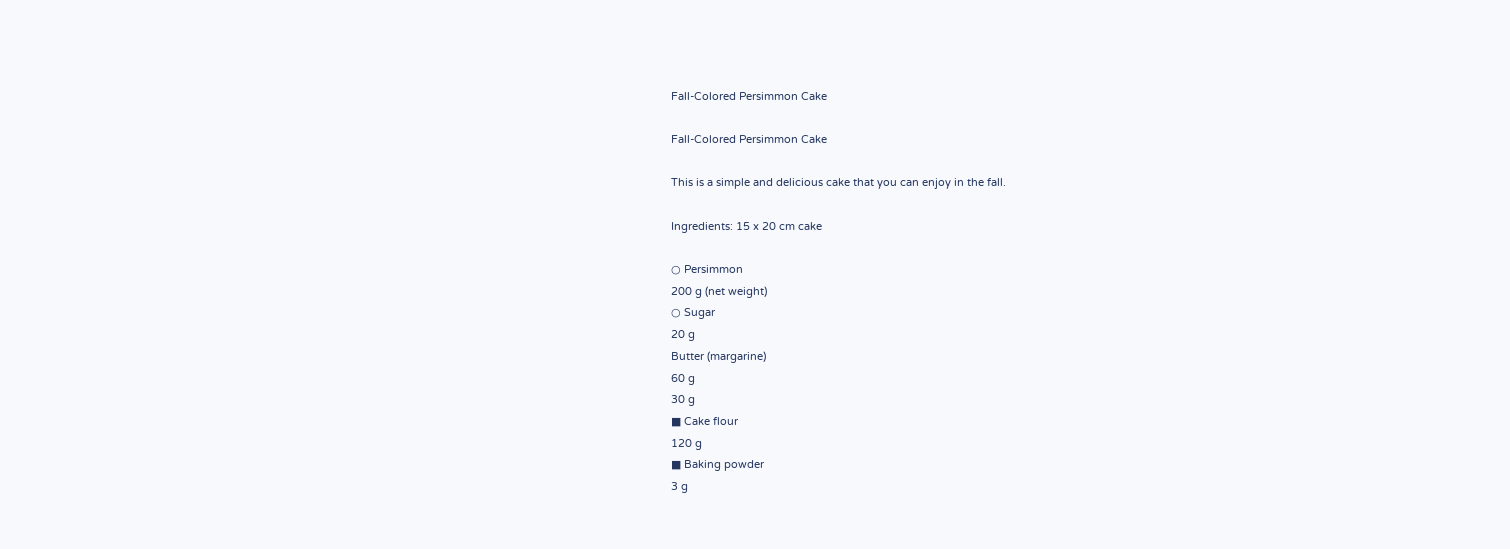Fall-Colored Persimmon Cake

Fall-Colored Persimmon Cake

This is a simple and delicious cake that you can enjoy in the fall.

Ingredients: 15 x 20 cm cake

○ Persimmon
200 g (net weight)
○ Sugar
20 g
Butter (margarine)
60 g
30 g
■ Cake flour
120 g
■ Baking powder
3 g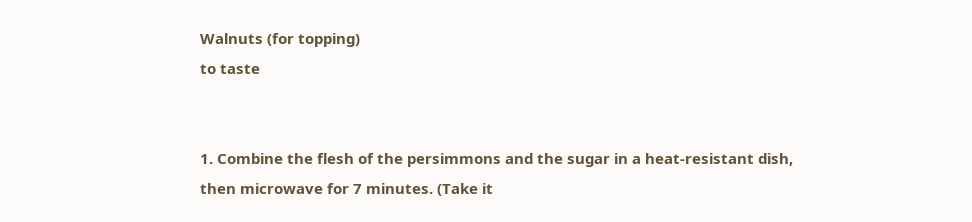Walnuts (for topping)
to taste


1. Combine the flesh of the persimmons and the sugar in a heat-resistant dish, then microwave for 7 minutes. (Take it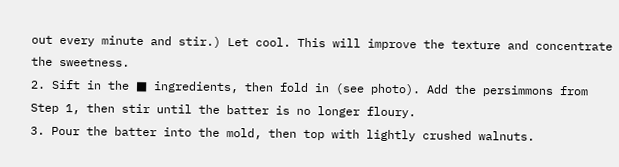out every minute and stir.) Let cool. This will improve the texture and concentrate the sweetness.
2. Sift in the ■ ingredients, then fold in (see photo). Add the persimmons from Step 1, then stir until the batter is no longer floury.
3. Pour the batter into the mold, then top with lightly crushed walnuts.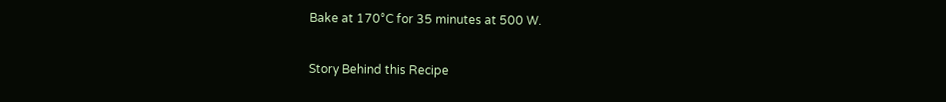Bake at 170°C for 35 minutes at 500 W.

Story Behind this Recipe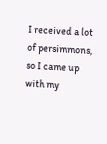I received a lot of persimmons, so I came up with my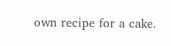own recipe for a cake.